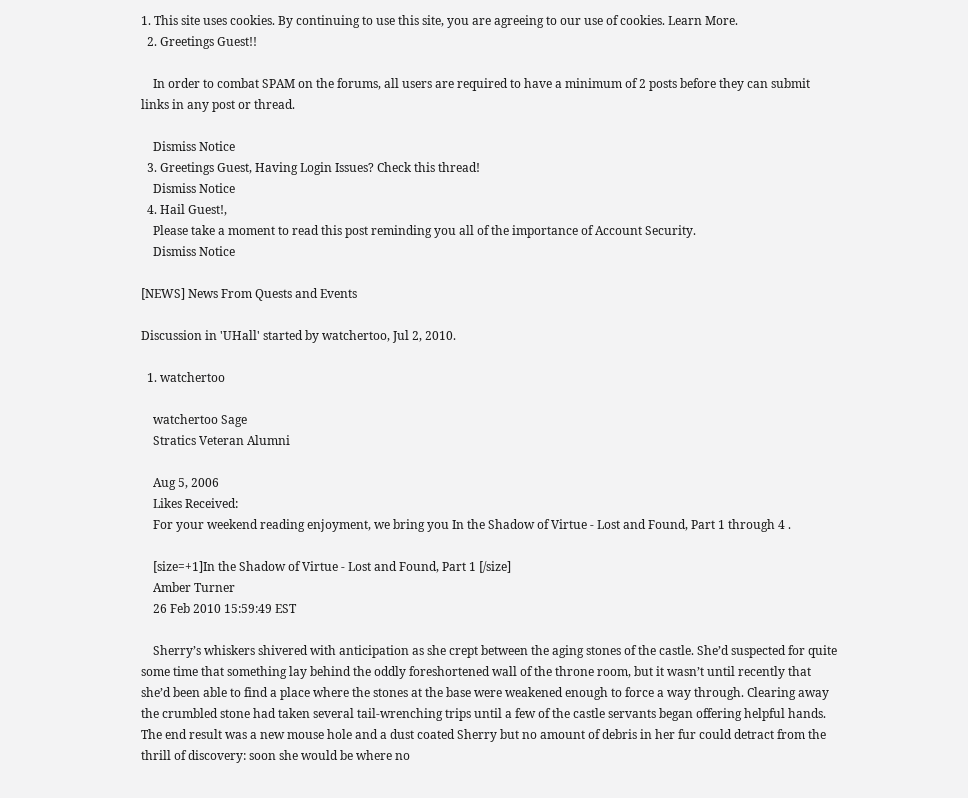1. This site uses cookies. By continuing to use this site, you are agreeing to our use of cookies. Learn More.
  2. Greetings Guest!!

    In order to combat SPAM on the forums, all users are required to have a minimum of 2 posts before they can submit links in any post or thread.

    Dismiss Notice
  3. Greetings Guest, Having Login Issues? Check this thread!
    Dismiss Notice
  4. Hail Guest!,
    Please take a moment to read this post reminding you all of the importance of Account Security.
    Dismiss Notice

[NEWS] News From Quests and Events

Discussion in 'UHall' started by watchertoo, Jul 2, 2010.

  1. watchertoo

    watchertoo Sage
    Stratics Veteran Alumni

    Aug 5, 2006
    Likes Received:
    For your weekend reading enjoyment, we bring you In the Shadow of Virtue - Lost and Found, Part 1 through 4 .

    [size=+1]In the Shadow of Virtue - Lost and Found, Part 1 [/size]
    Amber Turner
    26 Feb 2010 15:59:49 EST

    Sherry’s whiskers shivered with anticipation as she crept between the aging stones of the castle. She’d suspected for quite some time that something lay behind the oddly foreshortened wall of the throne room, but it wasn’t until recently that she’d been able to find a place where the stones at the base were weakened enough to force a way through. Clearing away the crumbled stone had taken several tail-wrenching trips until a few of the castle servants began offering helpful hands. The end result was a new mouse hole and a dust coated Sherry but no amount of debris in her fur could detract from the thrill of discovery: soon she would be where no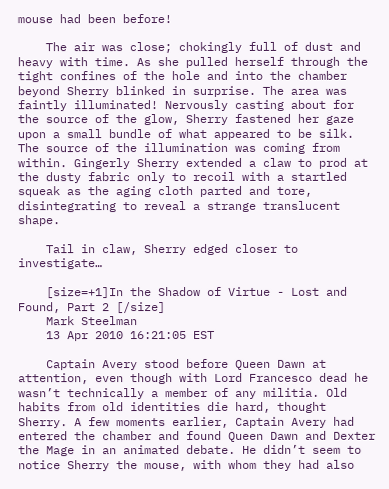mouse had been before!

    The air was close; chokingly full of dust and heavy with time. As she pulled herself through the tight confines of the hole and into the chamber beyond Sherry blinked in surprise. The area was faintly illuminated! Nervously casting about for the source of the glow, Sherry fastened her gaze upon a small bundle of what appeared to be silk. The source of the illumination was coming from within. Gingerly Sherry extended a claw to prod at the dusty fabric only to recoil with a startled squeak as the aging cloth parted and tore, disintegrating to reveal a strange translucent shape.

    Tail in claw, Sherry edged closer to investigate…

    [size=+1]In the Shadow of Virtue - Lost and Found, Part 2 [/size]
    Mark Steelman
    13 Apr 2010 16:21:05 EST

    Captain Avery stood before Queen Dawn at attention, even though with Lord Francesco dead he wasn’t technically a member of any militia. Old habits from old identities die hard, thought Sherry. A few moments earlier, Captain Avery had entered the chamber and found Queen Dawn and Dexter the Mage in an animated debate. He didn’t seem to notice Sherry the mouse, with whom they had also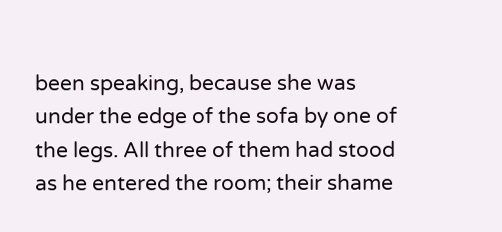been speaking, because she was under the edge of the sofa by one of the legs. All three of them had stood as he entered the room; their shame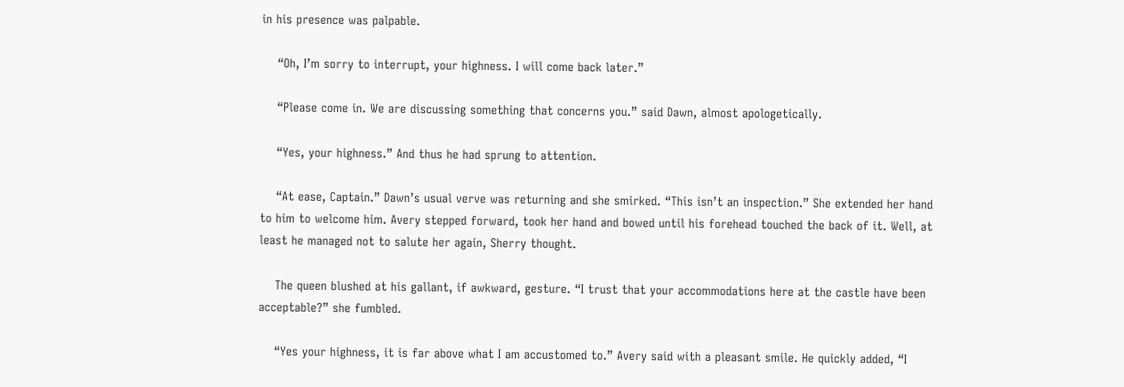in his presence was palpable.

    “Oh, I’m sorry to interrupt, your highness. I will come back later.”

    “Please come in. We are discussing something that concerns you.” said Dawn, almost apologetically.

    “Yes, your highness.” And thus he had sprung to attention.

    “At ease, Captain.” Dawn’s usual verve was returning and she smirked. “This isn’t an inspection.” She extended her hand to him to welcome him. Avery stepped forward, took her hand and bowed until his forehead touched the back of it. Well, at least he managed not to salute her again, Sherry thought.

    The queen blushed at his gallant, if awkward, gesture. “I trust that your accommodations here at the castle have been acceptable?” she fumbled.

    “Yes your highness, it is far above what I am accustomed to.” Avery said with a pleasant smile. He quickly added, “I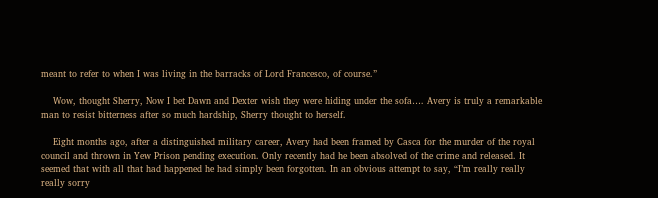meant to refer to when I was living in the barracks of Lord Francesco, of course.”

    Wow, thought Sherry, Now I bet Dawn and Dexter wish they were hiding under the sofa…. Avery is truly a remarkable man to resist bitterness after so much hardship, Sherry thought to herself.

    Eight months ago, after a distinguished military career, Avery had been framed by Casca for the murder of the royal council and thrown in Yew Prison pending execution. Only recently had he been absolved of the crime and released. It seemed that with all that had happened he had simply been forgotten. In an obvious attempt to say, “I’m really really really sorry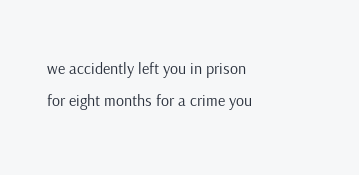we accidently left you in prison for eight months for a crime you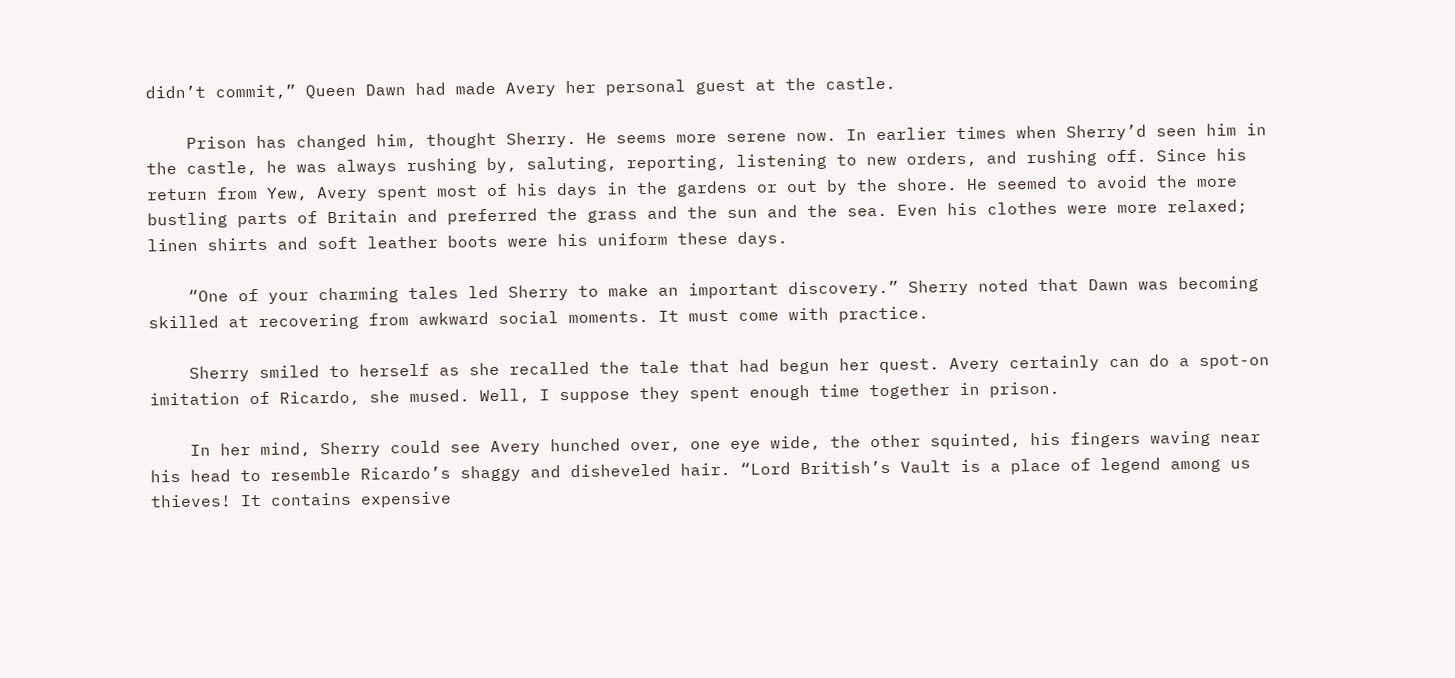didn’t commit,” Queen Dawn had made Avery her personal guest at the castle.

    Prison has changed him, thought Sherry. He seems more serene now. In earlier times when Sherry’d seen him in the castle, he was always rushing by, saluting, reporting, listening to new orders, and rushing off. Since his return from Yew, Avery spent most of his days in the gardens or out by the shore. He seemed to avoid the more bustling parts of Britain and preferred the grass and the sun and the sea. Even his clothes were more relaxed; linen shirts and soft leather boots were his uniform these days.

    “One of your charming tales led Sherry to make an important discovery.” Sherry noted that Dawn was becoming skilled at recovering from awkward social moments. It must come with practice.

    Sherry smiled to herself as she recalled the tale that had begun her quest. Avery certainly can do a spot-on imitation of Ricardo, she mused. Well, I suppose they spent enough time together in prison.

    In her mind, Sherry could see Avery hunched over, one eye wide, the other squinted, his fingers waving near his head to resemble Ricardo’s shaggy and disheveled hair. “Lord British’s Vault is a place of legend among us thieves! It contains expensive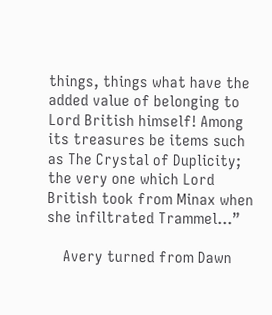things, things what have the added value of belonging to Lord British himself! Among its treasures be items such as The Crystal of Duplicity; the very one which Lord British took from Minax when she infiltrated Trammel…”

    Avery turned from Dawn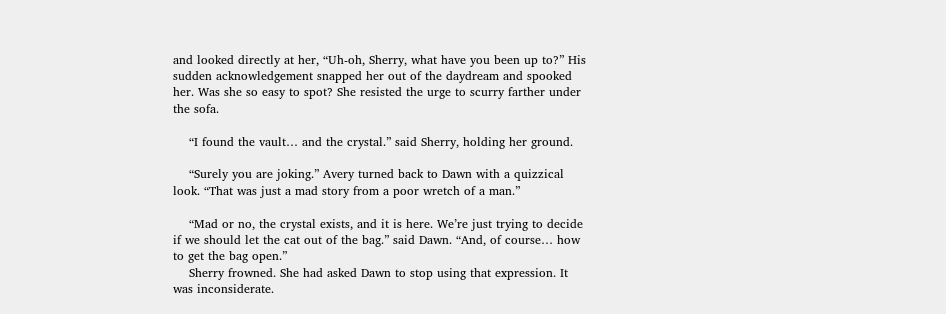and looked directly at her, “Uh-oh, Sherry, what have you been up to?” His sudden acknowledgement snapped her out of the daydream and spooked her. Was she so easy to spot? She resisted the urge to scurry farther under the sofa.

    “I found the vault… and the crystal.” said Sherry, holding her ground.

    “Surely you are joking.” Avery turned back to Dawn with a quizzical look. “That was just a mad story from a poor wretch of a man.”

    “Mad or no, the crystal exists, and it is here. We’re just trying to decide if we should let the cat out of the bag.” said Dawn. “And, of course… how to get the bag open.”
    Sherry frowned. She had asked Dawn to stop using that expression. It was inconsiderate.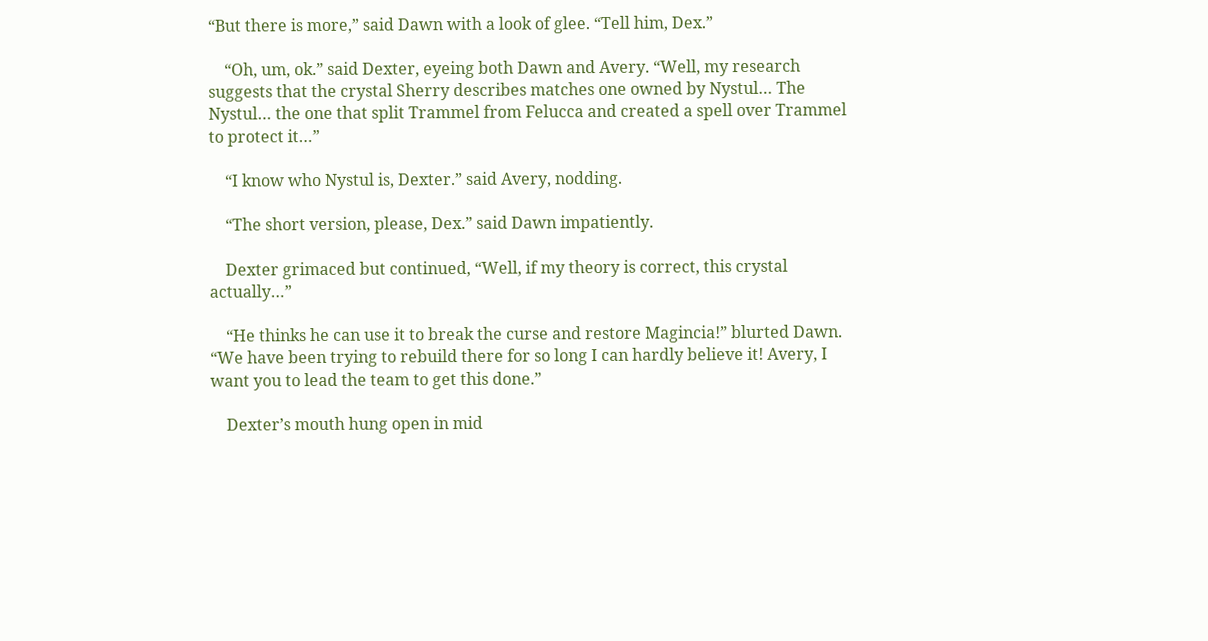“But there is more,” said Dawn with a look of glee. “Tell him, Dex.”

    “Oh, um, ok.” said Dexter, eyeing both Dawn and Avery. “Well, my research suggests that the crystal Sherry describes matches one owned by Nystul… The Nystul… the one that split Trammel from Felucca and created a spell over Trammel to protect it…”

    “I know who Nystul is, Dexter.” said Avery, nodding.

    “The short version, please, Dex.” said Dawn impatiently.

    Dexter grimaced but continued, “Well, if my theory is correct, this crystal actually…”

    “He thinks he can use it to break the curse and restore Magincia!” blurted Dawn. “We have been trying to rebuild there for so long I can hardly believe it! Avery, I want you to lead the team to get this done.”

    Dexter’s mouth hung open in mid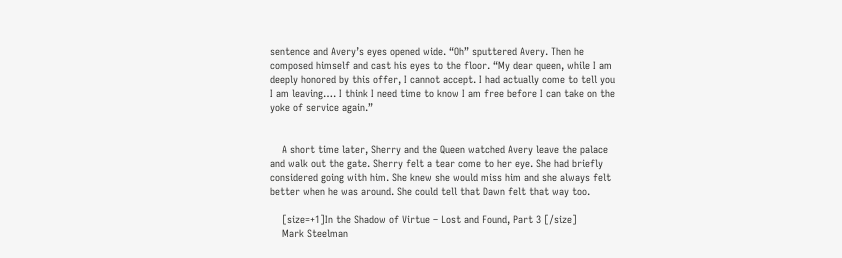sentence and Avery’s eyes opened wide. “Oh” sputtered Avery. Then he composed himself and cast his eyes to the floor. “My dear queen, while I am deeply honored by this offer, I cannot accept. I had actually come to tell you I am leaving…. I think I need time to know I am free before I can take on the yoke of service again.”


    A short time later, Sherry and the Queen watched Avery leave the palace and walk out the gate. Sherry felt a tear come to her eye. She had briefly considered going with him. She knew she would miss him and she always felt better when he was around. She could tell that Dawn felt that way too.

    [size=+1]In the Shadow of Virtue – Lost and Found, Part 3 [/size]
    Mark Steelman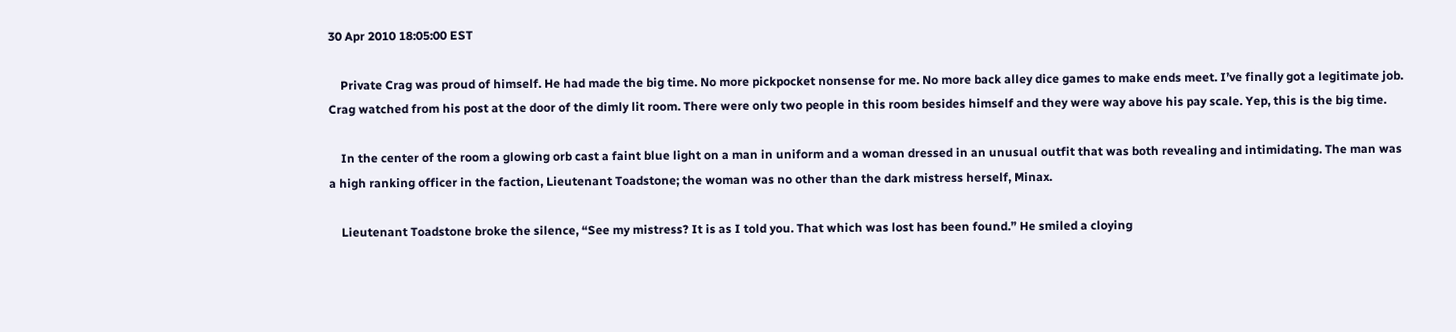30 Apr 2010 18:05:00 EST

    Private Crag was proud of himself. He had made the big time. No more pickpocket nonsense for me. No more back alley dice games to make ends meet. I’ve finally got a legitimate job. Crag watched from his post at the door of the dimly lit room. There were only two people in this room besides himself and they were way above his pay scale. Yep, this is the big time.

    In the center of the room a glowing orb cast a faint blue light on a man in uniform and a woman dressed in an unusual outfit that was both revealing and intimidating. The man was a high ranking officer in the faction, Lieutenant Toadstone; the woman was no other than the dark mistress herself, Minax.

    Lieutenant Toadstone broke the silence, “See my mistress? It is as I told you. That which was lost has been found.” He smiled a cloying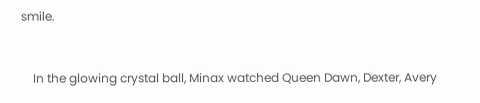smile.


    In the glowing crystal ball, Minax watched Queen Dawn, Dexter, Avery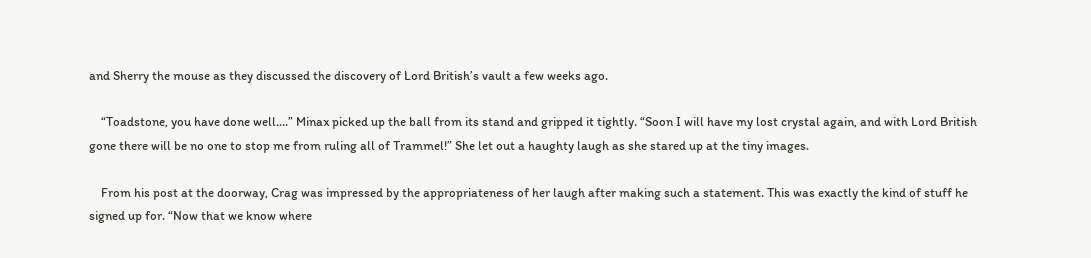and Sherry the mouse as they discussed the discovery of Lord British’s vault a few weeks ago.

    “Toadstone, you have done well….” Minax picked up the ball from its stand and gripped it tightly. “Soon I will have my lost crystal again, and with Lord British gone there will be no one to stop me from ruling all of Trammel!” She let out a haughty laugh as she stared up at the tiny images.

    From his post at the doorway, Crag was impressed by the appropriateness of her laugh after making such a statement. This was exactly the kind of stuff he signed up for. “Now that we know where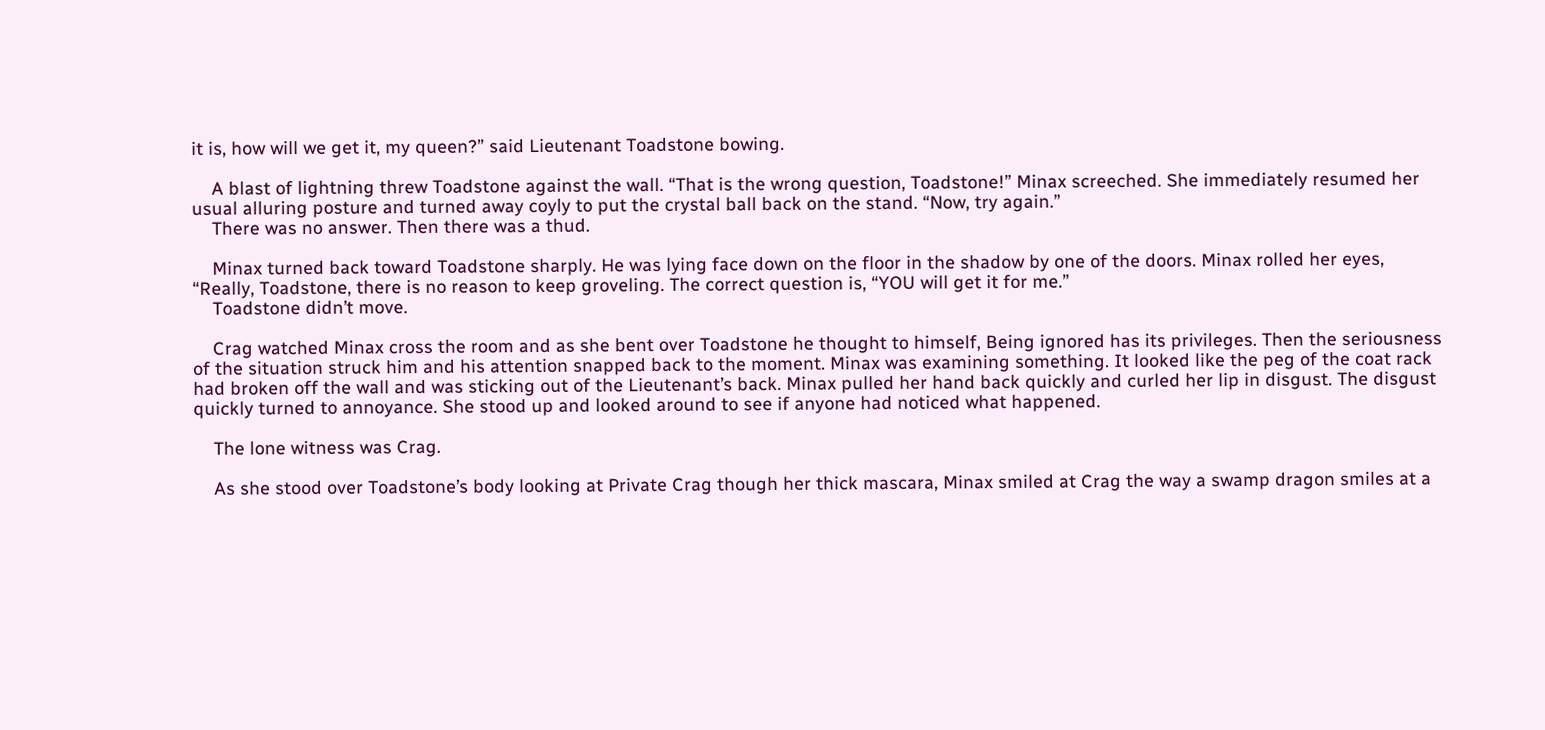it is, how will we get it, my queen?” said Lieutenant Toadstone bowing.

    A blast of lightning threw Toadstone against the wall. “That is the wrong question, Toadstone!” Minax screeched. She immediately resumed her usual alluring posture and turned away coyly to put the crystal ball back on the stand. “Now, try again.”
    There was no answer. Then there was a thud.

    Minax turned back toward Toadstone sharply. He was lying face down on the floor in the shadow by one of the doors. Minax rolled her eyes, “Really, Toadstone, there is no reason to keep groveling. The correct question is, “YOU will get it for me.”
    Toadstone didn’t move.

    Crag watched Minax cross the room and as she bent over Toadstone he thought to himself, Being ignored has its privileges. Then the seriousness of the situation struck him and his attention snapped back to the moment. Minax was examining something. It looked like the peg of the coat rack had broken off the wall and was sticking out of the Lieutenant’s back. Minax pulled her hand back quickly and curled her lip in disgust. The disgust quickly turned to annoyance. She stood up and looked around to see if anyone had noticed what happened.

    The lone witness was Crag.

    As she stood over Toadstone’s body looking at Private Crag though her thick mascara, Minax smiled at Crag the way a swamp dragon smiles at a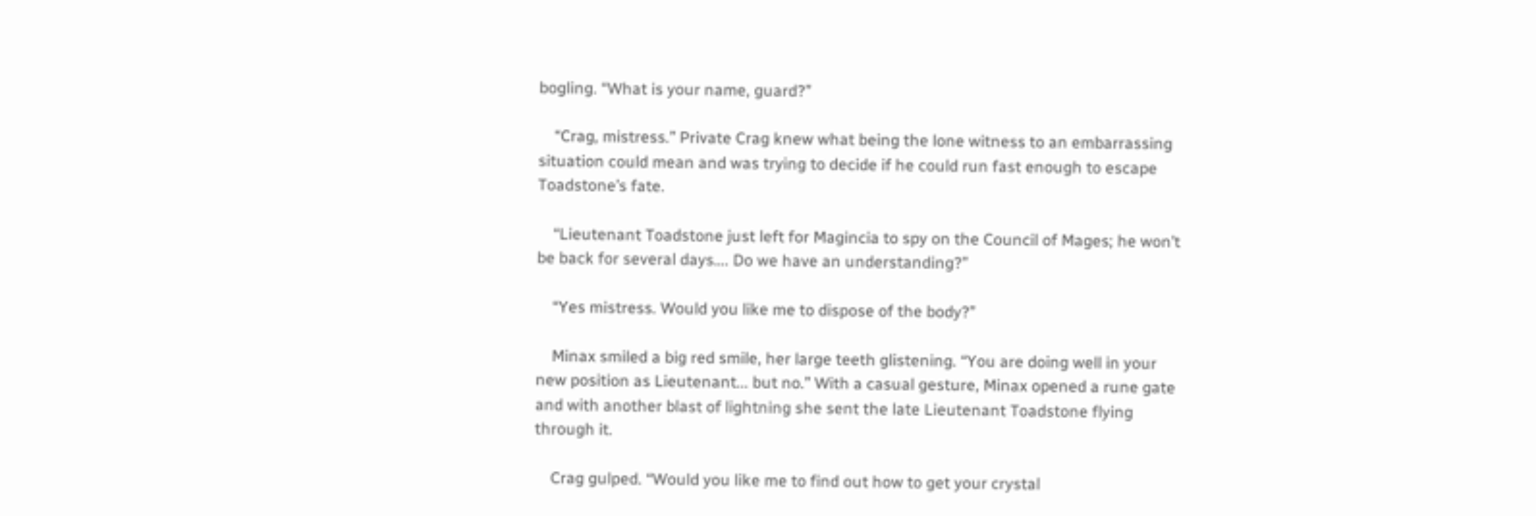bogling. “What is your name, guard?”

    “Crag, mistress.” Private Crag knew what being the lone witness to an embarrassing situation could mean and was trying to decide if he could run fast enough to escape Toadstone’s fate.

    “Lieutenant Toadstone just left for Magincia to spy on the Council of Mages; he won’t be back for several days…. Do we have an understanding?”

    “Yes mistress. Would you like me to dispose of the body?”

    Minax smiled a big red smile, her large teeth glistening. “You are doing well in your new position as Lieutenant... but no.” With a casual gesture, Minax opened a rune gate and with another blast of lightning she sent the late Lieutenant Toadstone flying through it.

    Crag gulped. “Would you like me to find out how to get your crystal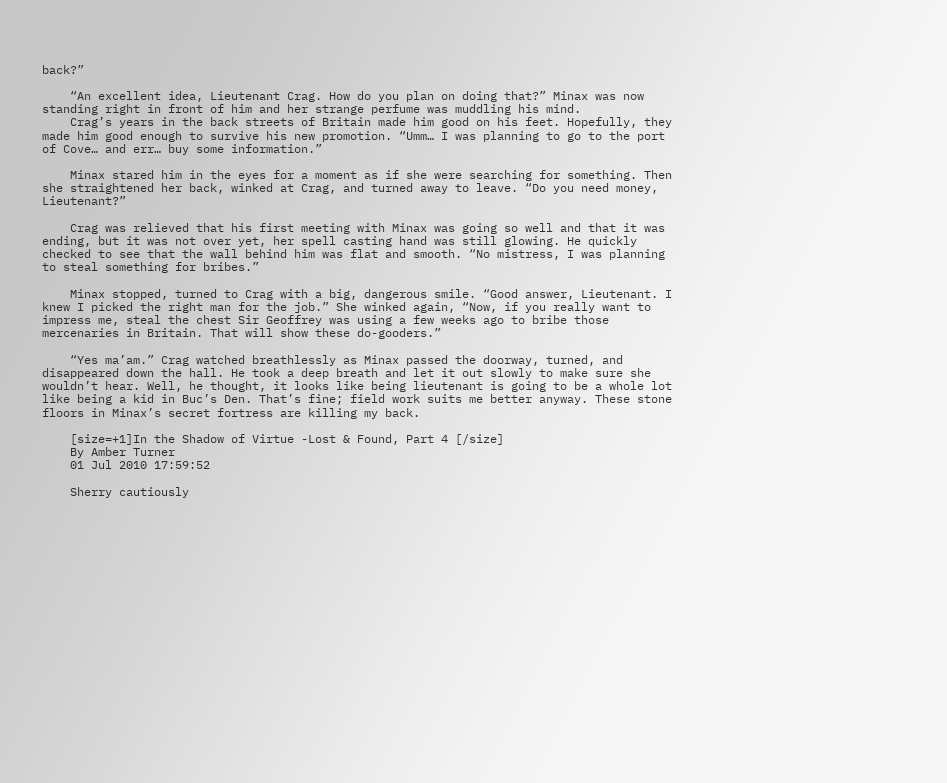back?”

    “An excellent idea, Lieutenant Crag. How do you plan on doing that?” Minax was now standing right in front of him and her strange perfume was muddling his mind.
    Crag’s years in the back streets of Britain made him good on his feet. Hopefully, they made him good enough to survive his new promotion. “Umm… I was planning to go to the port of Cove… and err… buy some information.”

    Minax stared him in the eyes for a moment as if she were searching for something. Then she straightened her back, winked at Crag, and turned away to leave. “Do you need money, Lieutenant?”

    Crag was relieved that his first meeting with Minax was going so well and that it was ending, but it was not over yet, her spell casting hand was still glowing. He quickly checked to see that the wall behind him was flat and smooth. “No mistress, I was planning to steal something for bribes.”

    Minax stopped, turned to Crag with a big, dangerous smile. “Good answer, Lieutenant. I knew I picked the right man for the job.” She winked again, “Now, if you really want to impress me, steal the chest Sir Geoffrey was using a few weeks ago to bribe those mercenaries in Britain. That will show these do-gooders.”

    “Yes ma’am.” Crag watched breathlessly as Minax passed the doorway, turned, and disappeared down the hall. He took a deep breath and let it out slowly to make sure she wouldn’t hear. Well, he thought, it looks like being lieutenant is going to be a whole lot like being a kid in Buc’s Den. That’s fine; field work suits me better anyway. These stone floors in Minax’s secret fortress are killing my back.

    [size=+1]In the Shadow of Virtue -Lost & Found, Part 4 [/size]
    By Amber Turner
    01 Jul 2010 17:59:52

    Sherry cautiously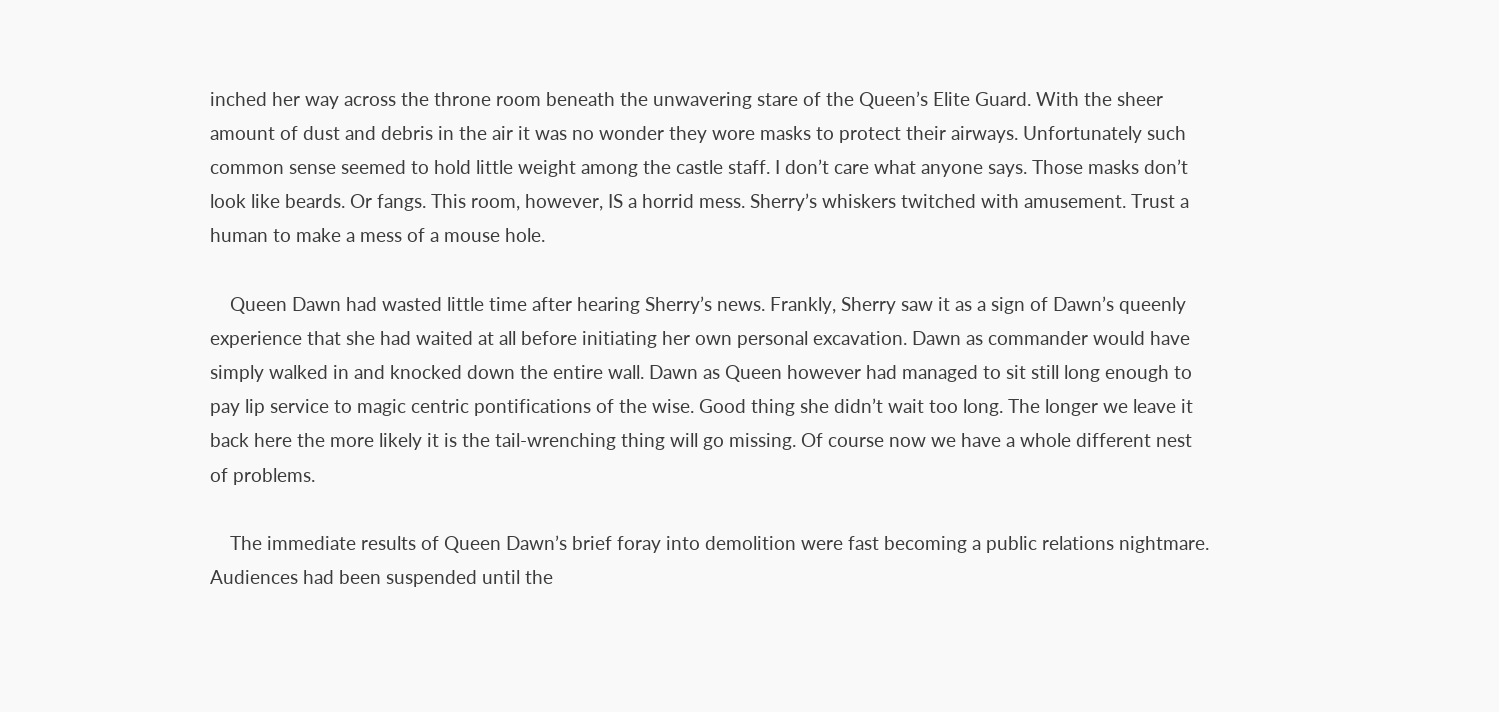inched her way across the throne room beneath the unwavering stare of the Queen’s Elite Guard. With the sheer amount of dust and debris in the air it was no wonder they wore masks to protect their airways. Unfortunately such common sense seemed to hold little weight among the castle staff. I don’t care what anyone says. Those masks don’t look like beards. Or fangs. This room, however, IS a horrid mess. Sherry’s whiskers twitched with amusement. Trust a human to make a mess of a mouse hole.

    Queen Dawn had wasted little time after hearing Sherry’s news. Frankly, Sherry saw it as a sign of Dawn’s queenly experience that she had waited at all before initiating her own personal excavation. Dawn as commander would have simply walked in and knocked down the entire wall. Dawn as Queen however had managed to sit still long enough to pay lip service to magic centric pontifications of the wise. Good thing she didn’t wait too long. The longer we leave it back here the more likely it is the tail-wrenching thing will go missing. Of course now we have a whole different nest of problems.

    The immediate results of Queen Dawn’s brief foray into demolition were fast becoming a public relations nightmare. Audiences had been suspended until the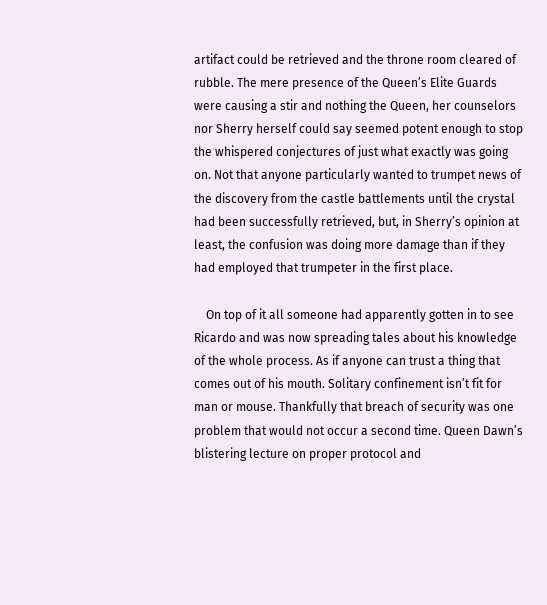artifact could be retrieved and the throne room cleared of rubble. The mere presence of the Queen’s Elite Guards were causing a stir and nothing the Queen, her counselors nor Sherry herself could say seemed potent enough to stop the whispered conjectures of just what exactly was going on. Not that anyone particularly wanted to trumpet news of the discovery from the castle battlements until the crystal had been successfully retrieved, but, in Sherry’s opinion at least, the confusion was doing more damage than if they had employed that trumpeter in the first place.

    On top of it all someone had apparently gotten in to see Ricardo and was now spreading tales about his knowledge of the whole process. As if anyone can trust a thing that comes out of his mouth. Solitary confinement isn’t fit for man or mouse. Thankfully that breach of security was one problem that would not occur a second time. Queen Dawn’s blistering lecture on proper protocol and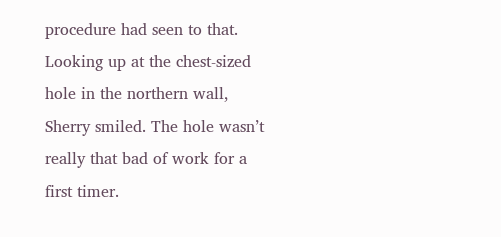procedure had seen to that. Looking up at the chest-sized hole in the northern wall, Sherry smiled. The hole wasn’t really that bad of work for a first timer.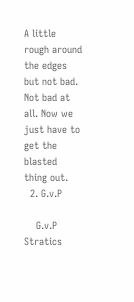A little rough around the edges but not bad. Not bad at all. Now we just have to get the blasted thing out.
  2. G.v.P

    G.v.P Stratics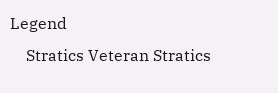Legend
    Stratics Veteran Stratics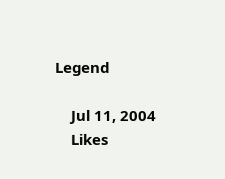Legend

    Jul 11, 2004
    Likes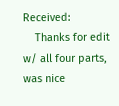Received:
    Thanks for edit w/ all four parts, was nice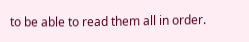to be able to read them all in order.